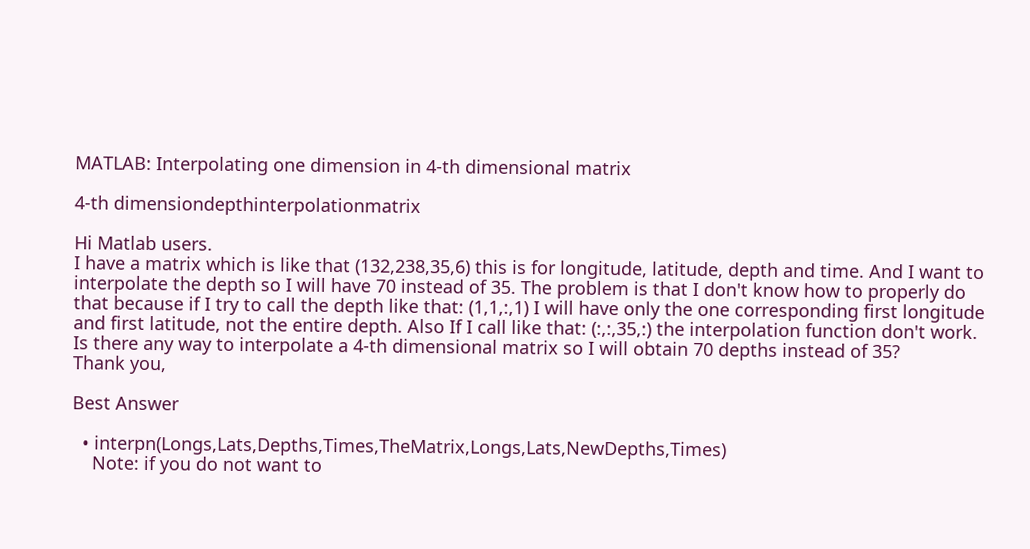MATLAB: Interpolating one dimension in 4-th dimensional matrix

4-th dimensiondepthinterpolationmatrix

Hi Matlab users.
I have a matrix which is like that (132,238,35,6) this is for longitude, latitude, depth and time. And I want to interpolate the depth so I will have 70 instead of 35. The problem is that I don't know how to properly do that because if I try to call the depth like that: (1,1,:,1) I will have only the one corresponding first longitude and first latitude, not the entire depth. Also If I call like that: (:,:,35,:) the interpolation function don't work. Is there any way to interpolate a 4-th dimensional matrix so I will obtain 70 depths instead of 35?
Thank you,

Best Answer

  • interpn(Longs,Lats,Depths,Times,TheMatrix,Longs,Lats,NewDepths,Times)
    Note: if you do not want to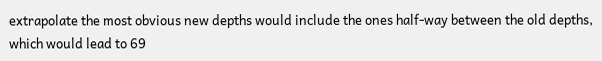extrapolate the most obvious new depths would include the ones half-way between the old depths, which would lead to 69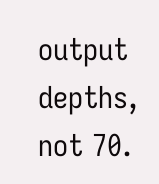output depths, not 70.